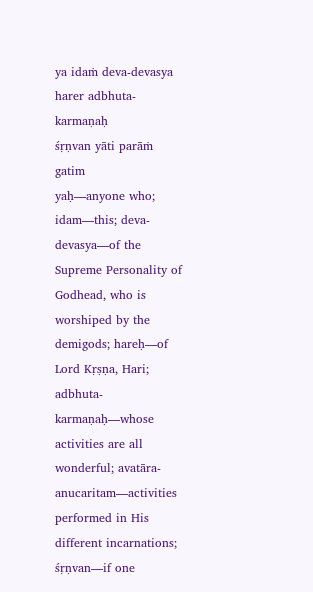ya idaṁ deva-devasya
harer adbhuta-karmaṇaḥ
śṛṇvan yāti parāṁ gatim
yaḥ—anyone who; idam—this; deva-devasya—of the Supreme Personality of Godhead, who is worshiped by the demigods; hareḥ—of Lord Kṛṣṇa, Hari; adbhuta-karmaṇaḥ—whose activities are all wonderful; avatāra-anucaritam—activities performed in His different incarnations; śṛṇvan—if one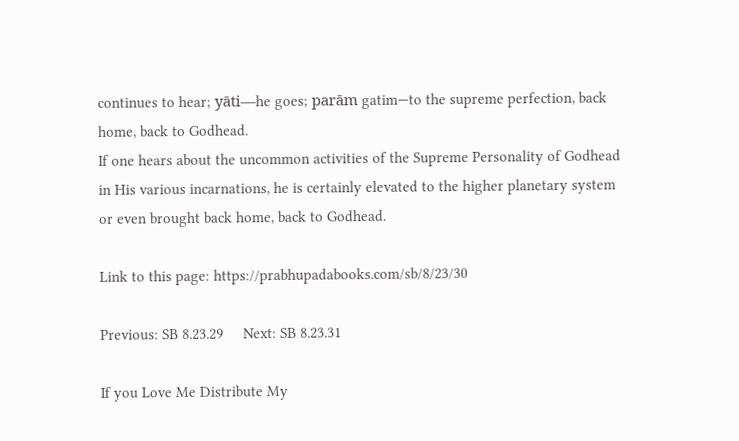continues to hear; yāti—he goes; parām gatim—to the supreme perfection, back home, back to Godhead.
If one hears about the uncommon activities of the Supreme Personality of Godhead in His various incarnations, he is certainly elevated to the higher planetary system or even brought back home, back to Godhead.

Link to this page: https://prabhupadabooks.com/sb/8/23/30

Previous: SB 8.23.29     Next: SB 8.23.31

If you Love Me Distribute My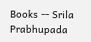Books -- Srila Prabhupada